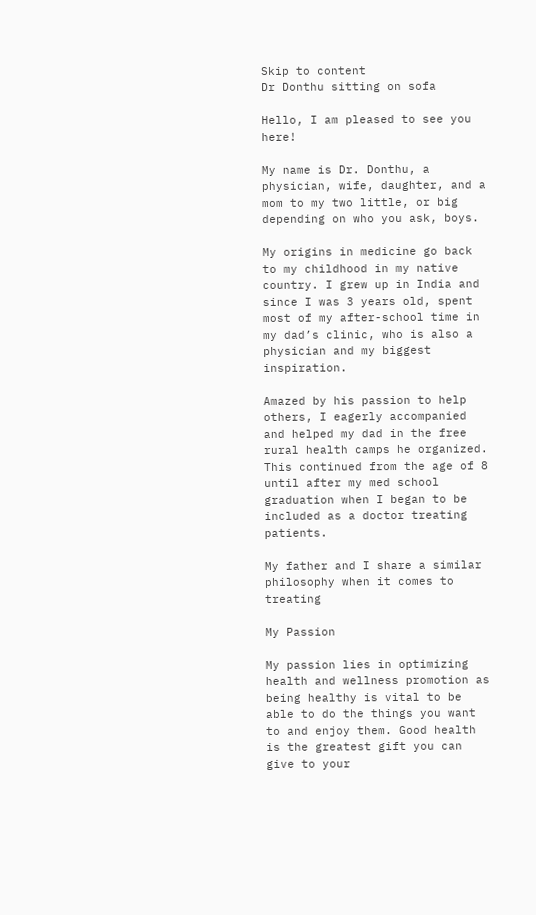Skip to content
Dr Donthu sitting on sofa

Hello, I am pleased to see you here!

My name is Dr. Donthu, a physician, wife, daughter, and a mom to my two little, or big depending on who you ask, boys.

My origins in medicine go back to my childhood in my native country. I grew up in India and since I was 3 years old, spent most of my after-school time in my dad’s clinic, who is also a physician and my biggest inspiration.

Amazed by his passion to help others, I eagerly accompanied and helped my dad in the free rural health camps he organized. This continued from the age of 8 until after my med school graduation when I began to be included as a doctor treating patients.

My father and I share a similar philosophy when it comes to treating

My Passion

My passion lies in optimizing health and wellness promotion as being healthy is vital to be able to do the things you want to and enjoy them. Good health is the greatest gift you can give to your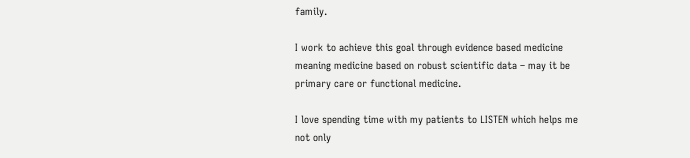family.

I work to achieve this goal through evidence based medicine meaning medicine based on robust scientific data – may it be primary care or functional medicine.

I love spending time with my patients to LISTEN which helps me not only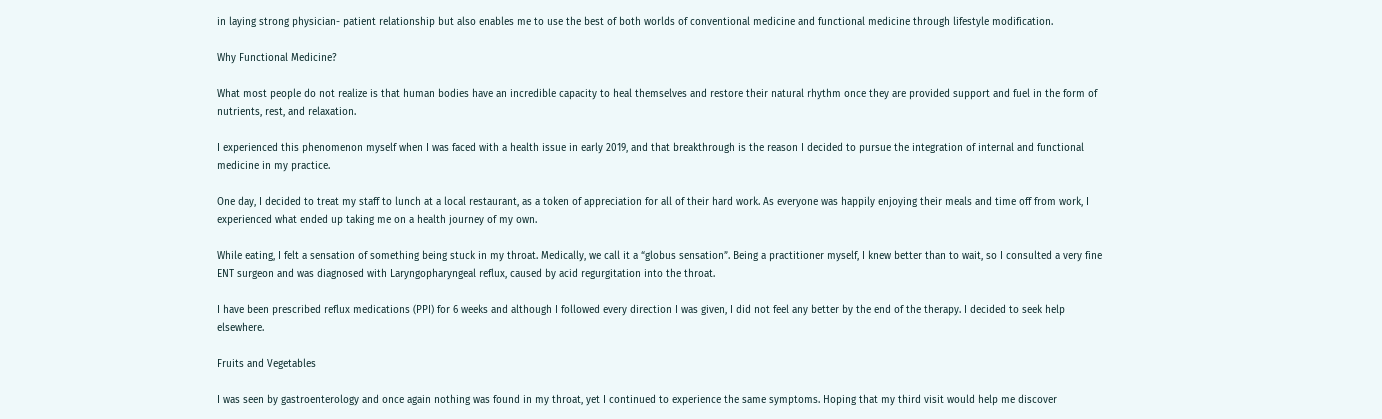in laying strong physician- patient relationship but also enables me to use the best of both worlds of conventional medicine and functional medicine through lifestyle modification.

Why Functional Medicine?

What most people do not realize is that human bodies have an incredible capacity to heal themselves and restore their natural rhythm once they are provided support and fuel in the form of nutrients, rest, and relaxation.

I experienced this phenomenon myself when I was faced with a health issue in early 2019, and that breakthrough is the reason I decided to pursue the integration of internal and functional medicine in my practice.

One day, I decided to treat my staff to lunch at a local restaurant, as a token of appreciation for all of their hard work. As everyone was happily enjoying their meals and time off from work, I experienced what ended up taking me on a health journey of my own.

While eating, I felt a sensation of something being stuck in my throat. Medically, we call it a “globus sensation”. Being a practitioner myself, I knew better than to wait, so I consulted a very fine ENT surgeon and was diagnosed with Laryngopharyngeal reflux, caused by acid regurgitation into the throat.

I have been prescribed reflux medications (PPI) for 6 weeks and although I followed every direction I was given, I did not feel any better by the end of the therapy. I decided to seek help elsewhere.

Fruits and Vegetables

I was seen by gastroenterology and once again nothing was found in my throat, yet I continued to experience the same symptoms. Hoping that my third visit would help me discover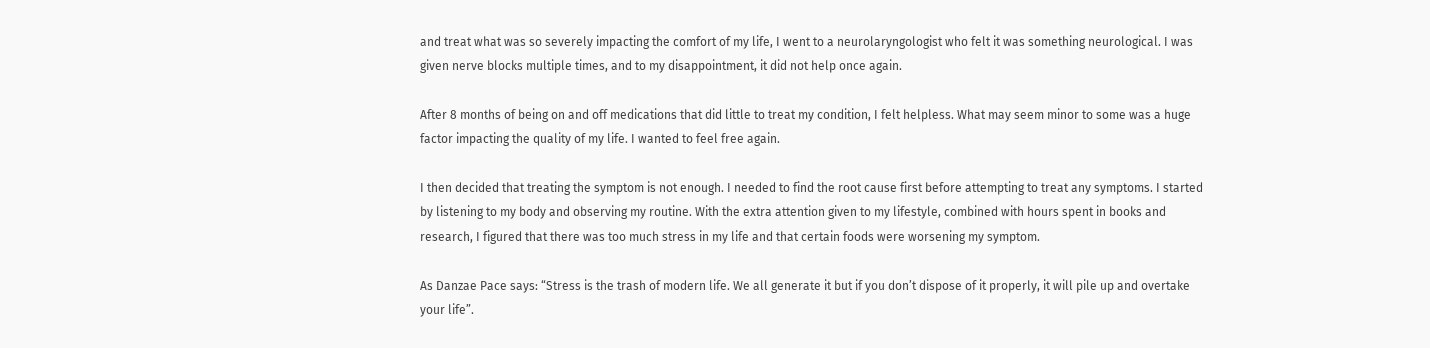and treat what was so severely impacting the comfort of my life, I went to a neurolaryngologist who felt it was something neurological. I was given nerve blocks multiple times, and to my disappointment, it did not help once again.

After 8 months of being on and off medications that did little to treat my condition, I felt helpless. What may seem minor to some was a huge factor impacting the quality of my life. I wanted to feel free again.

I then decided that treating the symptom is not enough. I needed to find the root cause first before attempting to treat any symptoms. I started by listening to my body and observing my routine. With the extra attention given to my lifestyle, combined with hours spent in books and research, I figured that there was too much stress in my life and that certain foods were worsening my symptom.

As Danzae Pace says: “Stress is the trash of modern life. We all generate it but if you don’t dispose of it properly, it will pile up and overtake your life”.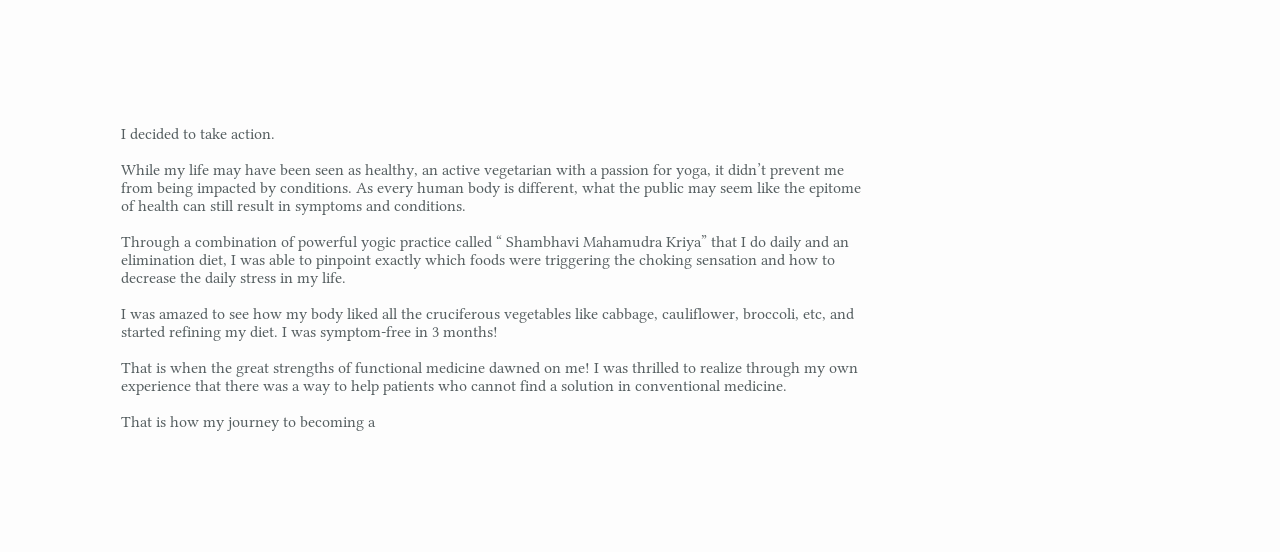I decided to take action.

While my life may have been seen as healthy, an active vegetarian with a passion for yoga, it didn’t prevent me from being impacted by conditions. As every human body is different, what the public may seem like the epitome of health can still result in symptoms and conditions.

Through a combination of powerful yogic practice called “ Shambhavi Mahamudra Kriya” that I do daily and an elimination diet, I was able to pinpoint exactly which foods were triggering the choking sensation and how to decrease the daily stress in my life.

I was amazed to see how my body liked all the cruciferous vegetables like cabbage, cauliflower, broccoli, etc, and started refining my diet. I was symptom-free in 3 months!

That is when the great strengths of functional medicine dawned on me! I was thrilled to realize through my own experience that there was a way to help patients who cannot find a solution in conventional medicine.

That is how my journey to becoming a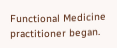Functional Medicine practitioner began.